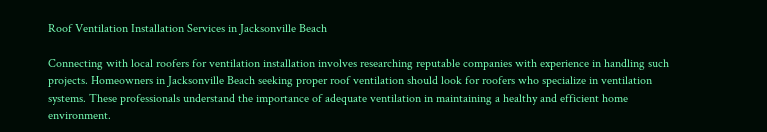Roof Ventilation Installation Services in Jacksonville Beach

Connecting with local roofers for ventilation installation involves researching reputable companies with experience in handling such projects. Homeowners in Jacksonville Beach seeking proper roof ventilation should look for roofers who specialize in ventilation systems. These professionals understand the importance of adequate ventilation in maintaining a healthy and efficient home environment.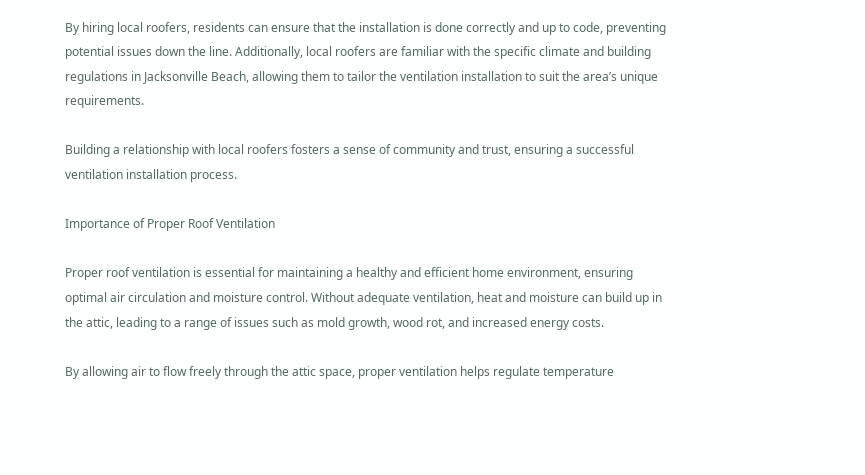By hiring local roofers, residents can ensure that the installation is done correctly and up to code, preventing potential issues down the line. Additionally, local roofers are familiar with the specific climate and building regulations in Jacksonville Beach, allowing them to tailor the ventilation installation to suit the area’s unique requirements.

Building a relationship with local roofers fosters a sense of community and trust, ensuring a successful ventilation installation process.

Importance of Proper Roof Ventilation

Proper roof ventilation is essential for maintaining a healthy and efficient home environment, ensuring optimal air circulation and moisture control. Without adequate ventilation, heat and moisture can build up in the attic, leading to a range of issues such as mold growth, wood rot, and increased energy costs.

By allowing air to flow freely through the attic space, proper ventilation helps regulate temperature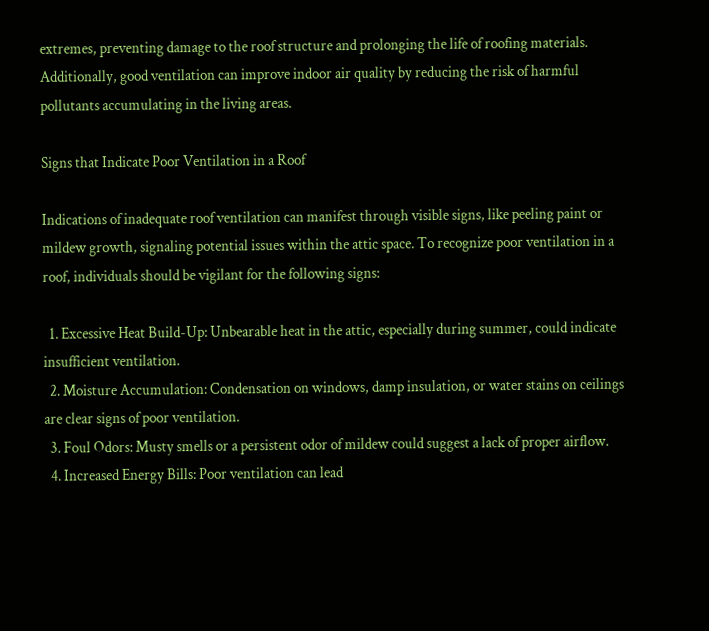extremes, preventing damage to the roof structure and prolonging the life of roofing materials. Additionally, good ventilation can improve indoor air quality by reducing the risk of harmful pollutants accumulating in the living areas.

Signs that Indicate Poor Ventilation in a Roof

Indications of inadequate roof ventilation can manifest through visible signs, like peeling paint or mildew growth, signaling potential issues within the attic space. To recognize poor ventilation in a roof, individuals should be vigilant for the following signs:

  1. Excessive Heat Build-Up: Unbearable heat in the attic, especially during summer, could indicate insufficient ventilation.
  2. Moisture Accumulation: Condensation on windows, damp insulation, or water stains on ceilings are clear signs of poor ventilation.
  3. Foul Odors: Musty smells or a persistent odor of mildew could suggest a lack of proper airflow.
  4. Increased Energy Bills: Poor ventilation can lead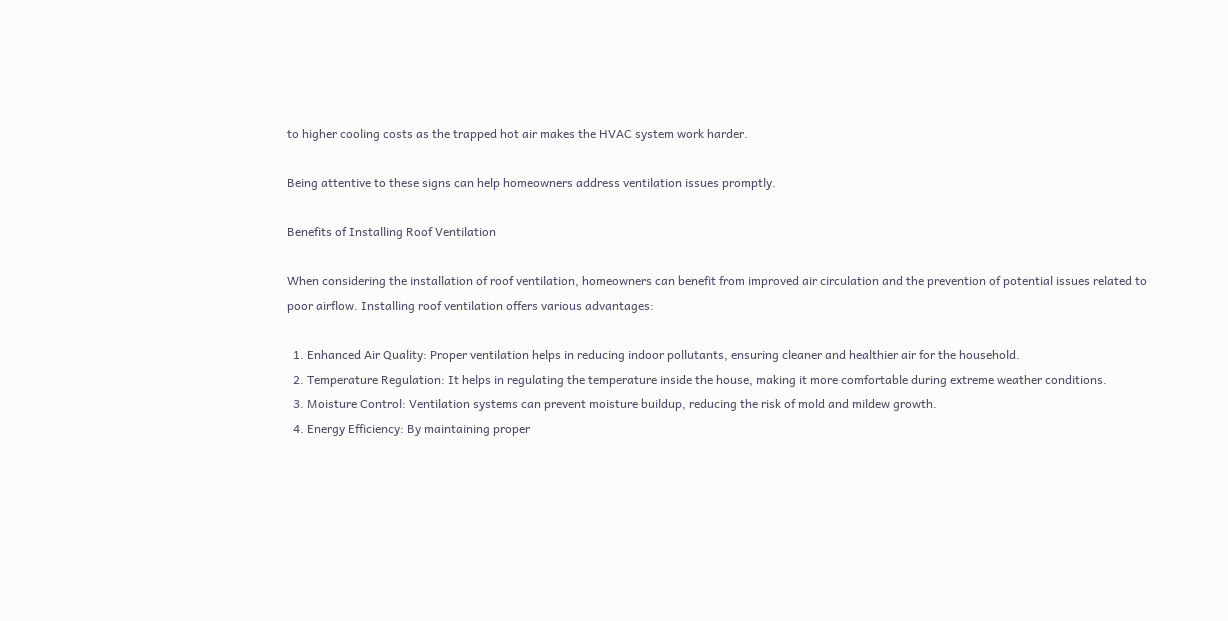to higher cooling costs as the trapped hot air makes the HVAC system work harder.

Being attentive to these signs can help homeowners address ventilation issues promptly.

Benefits of Installing Roof Ventilation

When considering the installation of roof ventilation, homeowners can benefit from improved air circulation and the prevention of potential issues related to poor airflow. Installing roof ventilation offers various advantages:

  1. Enhanced Air Quality: Proper ventilation helps in reducing indoor pollutants, ensuring cleaner and healthier air for the household.
  2. Temperature Regulation: It helps in regulating the temperature inside the house, making it more comfortable during extreme weather conditions.
  3. Moisture Control: Ventilation systems can prevent moisture buildup, reducing the risk of mold and mildew growth.
  4. Energy Efficiency: By maintaining proper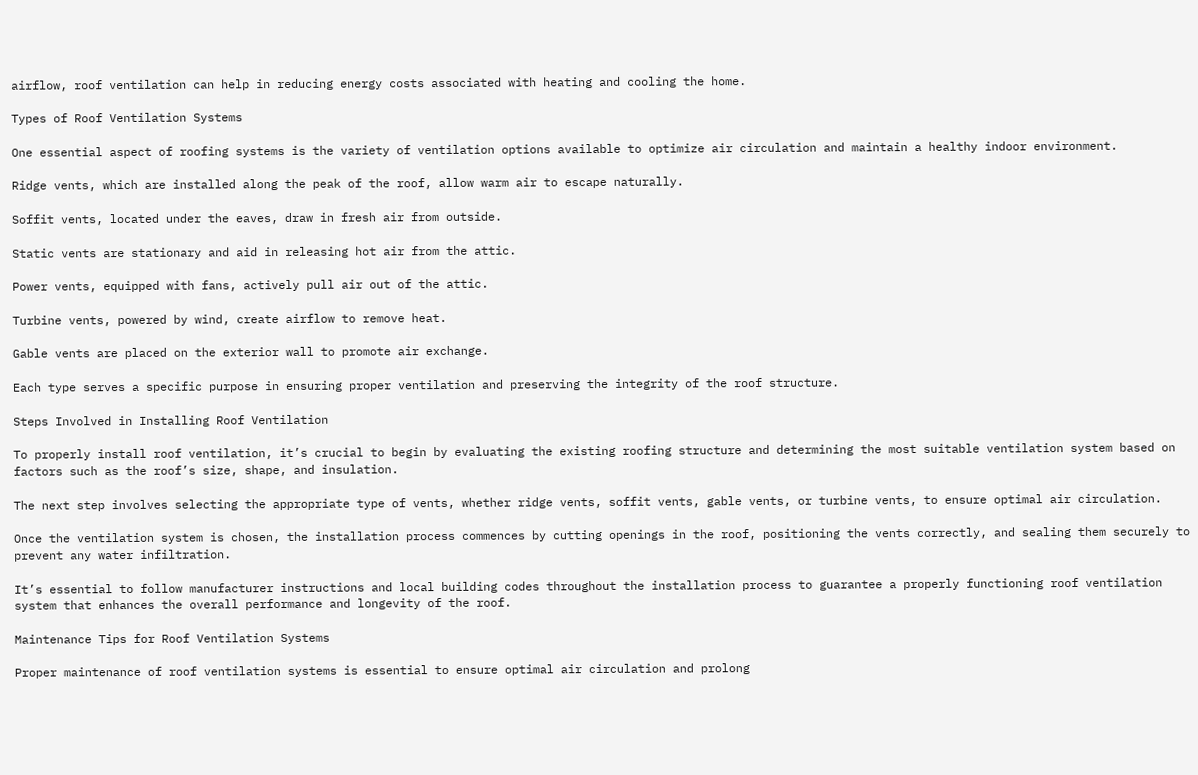airflow, roof ventilation can help in reducing energy costs associated with heating and cooling the home.

Types of Roof Ventilation Systems

One essential aspect of roofing systems is the variety of ventilation options available to optimize air circulation and maintain a healthy indoor environment.

Ridge vents, which are installed along the peak of the roof, allow warm air to escape naturally.

Soffit vents, located under the eaves, draw in fresh air from outside.

Static vents are stationary and aid in releasing hot air from the attic.

Power vents, equipped with fans, actively pull air out of the attic.

Turbine vents, powered by wind, create airflow to remove heat.

Gable vents are placed on the exterior wall to promote air exchange.

Each type serves a specific purpose in ensuring proper ventilation and preserving the integrity of the roof structure.

Steps Involved in Installing Roof Ventilation

To properly install roof ventilation, it’s crucial to begin by evaluating the existing roofing structure and determining the most suitable ventilation system based on factors such as the roof’s size, shape, and insulation.

The next step involves selecting the appropriate type of vents, whether ridge vents, soffit vents, gable vents, or turbine vents, to ensure optimal air circulation.

Once the ventilation system is chosen, the installation process commences by cutting openings in the roof, positioning the vents correctly, and sealing them securely to prevent any water infiltration.

It’s essential to follow manufacturer instructions and local building codes throughout the installation process to guarantee a properly functioning roof ventilation system that enhances the overall performance and longevity of the roof.

Maintenance Tips for Roof Ventilation Systems

Proper maintenance of roof ventilation systems is essential to ensure optimal air circulation and prolong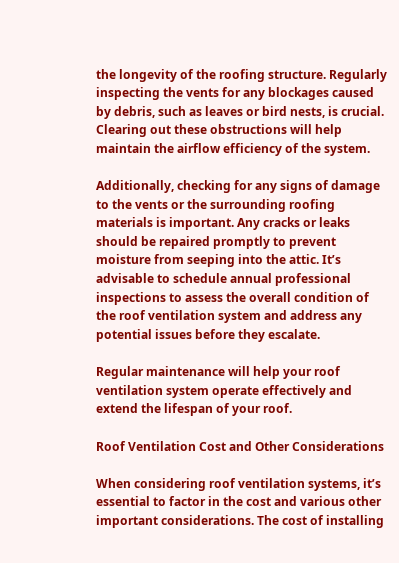the longevity of the roofing structure. Regularly inspecting the vents for any blockages caused by debris, such as leaves or bird nests, is crucial. Clearing out these obstructions will help maintain the airflow efficiency of the system.

Additionally, checking for any signs of damage to the vents or the surrounding roofing materials is important. Any cracks or leaks should be repaired promptly to prevent moisture from seeping into the attic. It’s advisable to schedule annual professional inspections to assess the overall condition of the roof ventilation system and address any potential issues before they escalate.

Regular maintenance will help your roof ventilation system operate effectively and extend the lifespan of your roof.

Roof Ventilation Cost and Other Considerations

When considering roof ventilation systems, it’s essential to factor in the cost and various other important considerations. The cost of installing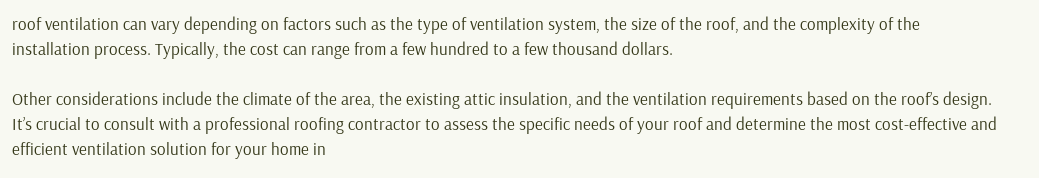roof ventilation can vary depending on factors such as the type of ventilation system, the size of the roof, and the complexity of the installation process. Typically, the cost can range from a few hundred to a few thousand dollars.

Other considerations include the climate of the area, the existing attic insulation, and the ventilation requirements based on the roof’s design. It’s crucial to consult with a professional roofing contractor to assess the specific needs of your roof and determine the most cost-effective and efficient ventilation solution for your home in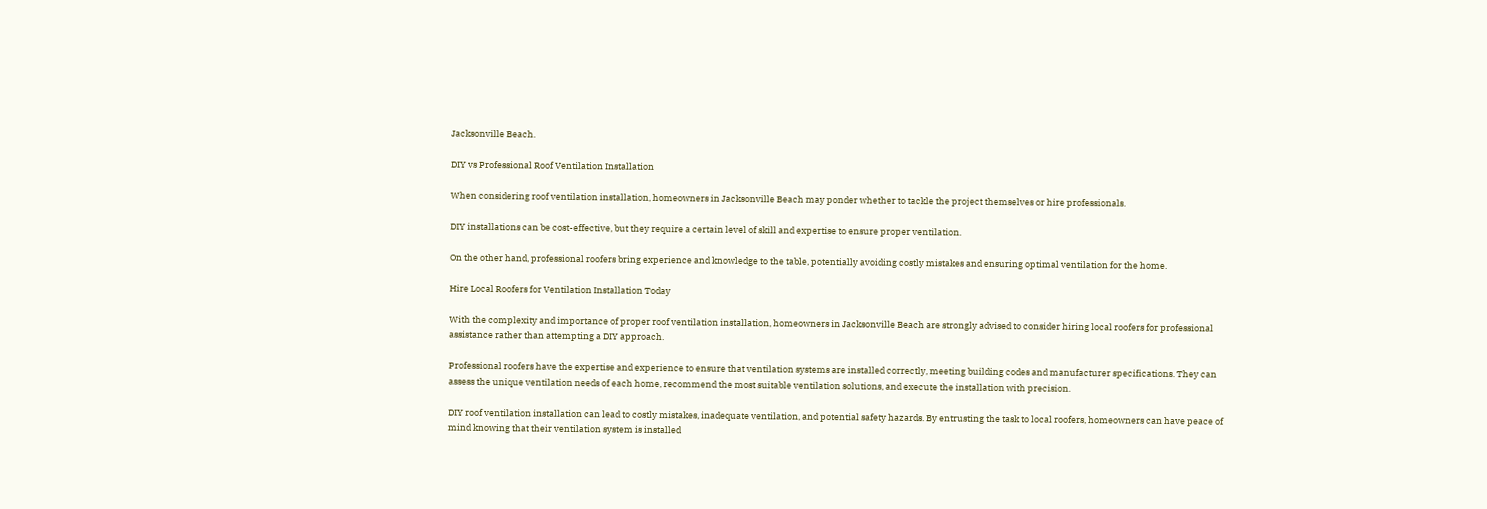Jacksonville Beach.

DIY vs Professional Roof Ventilation Installation

When considering roof ventilation installation, homeowners in Jacksonville Beach may ponder whether to tackle the project themselves or hire professionals.

DIY installations can be cost-effective, but they require a certain level of skill and expertise to ensure proper ventilation.

On the other hand, professional roofers bring experience and knowledge to the table, potentially avoiding costly mistakes and ensuring optimal ventilation for the home.

Hire Local Roofers for Ventilation Installation Today

With the complexity and importance of proper roof ventilation installation, homeowners in Jacksonville Beach are strongly advised to consider hiring local roofers for professional assistance rather than attempting a DIY approach.

Professional roofers have the expertise and experience to ensure that ventilation systems are installed correctly, meeting building codes and manufacturer specifications. They can assess the unique ventilation needs of each home, recommend the most suitable ventilation solutions, and execute the installation with precision.

DIY roof ventilation installation can lead to costly mistakes, inadequate ventilation, and potential safety hazards. By entrusting the task to local roofers, homeowners can have peace of mind knowing that their ventilation system is installed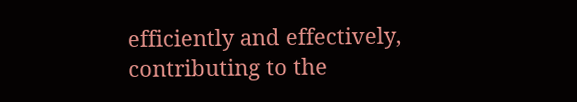efficiently and effectively, contributing to the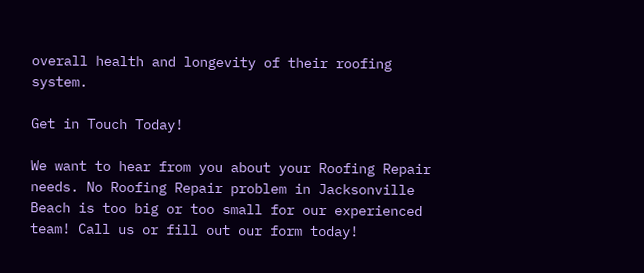overall health and longevity of their roofing system.

Get in Touch Today!

We want to hear from you about your Roofing Repair needs. No Roofing Repair problem in Jacksonville Beach is too big or too small for our experienced team! Call us or fill out our form today!